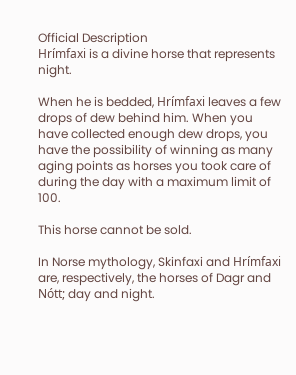Official Description
Hrímfaxi is a divine horse that represents night.

When he is bedded, Hrímfaxi leaves a few drops of dew behind him. When you have collected enough dew drops, you have the possibility of winning as many aging points as horses you took care of during the day with a maximum limit of 100.

This horse cannot be sold.

In Norse mythology, Skinfaxi and Hrímfaxi are, respectively, the horses of Dagr and Nótt; day and night.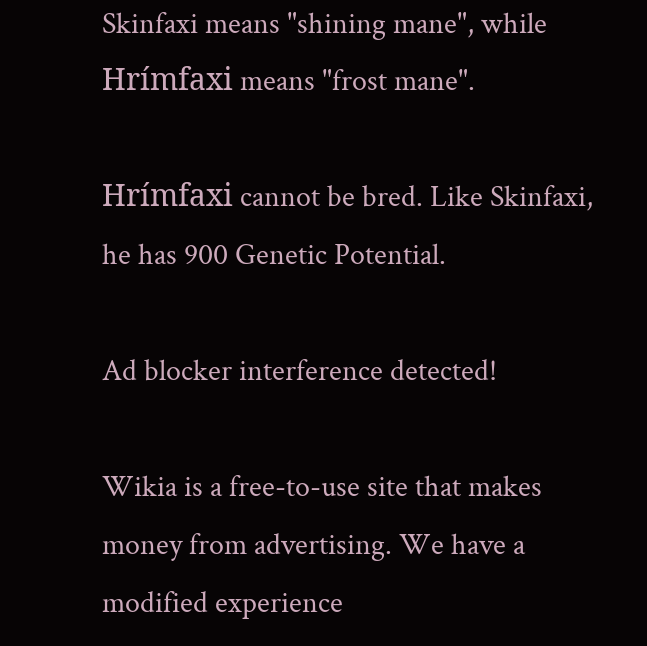Skinfaxi means "shining mane", while Hrímfaxi means "frost mane".

Hrímfaxi cannot be bred. Like Skinfaxi, he has 900 Genetic Potential.

Ad blocker interference detected!

Wikia is a free-to-use site that makes money from advertising. We have a modified experience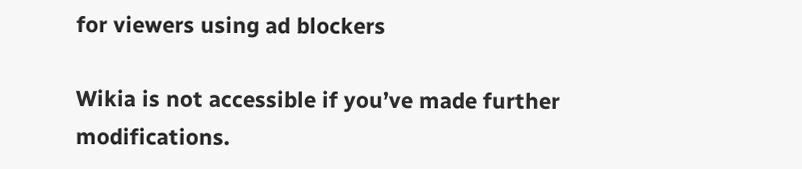for viewers using ad blockers

Wikia is not accessible if you’ve made further modifications.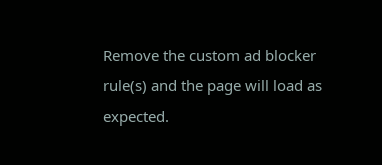Remove the custom ad blocker rule(s) and the page will load as expected.